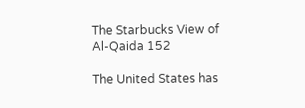The Starbucks View of Al-Qaida 152

The United States has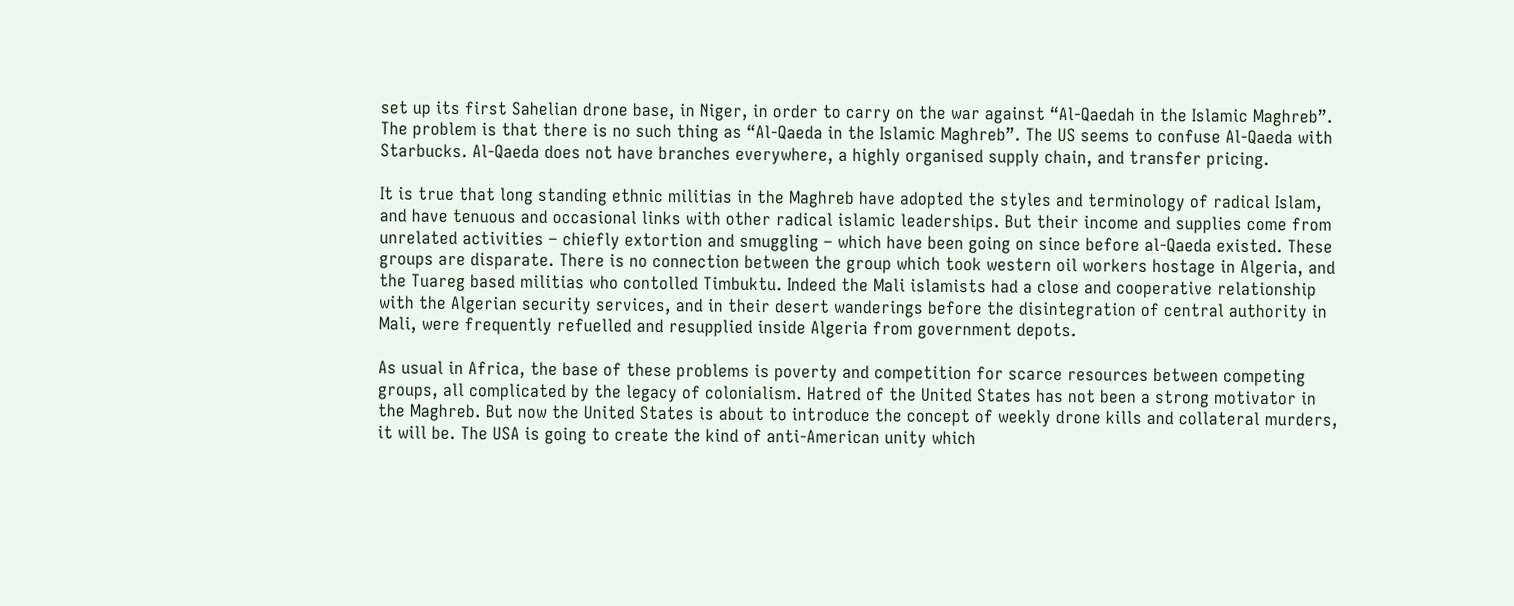set up its first Sahelian drone base, in Niger, in order to carry on the war against “Al-Qaedah in the Islamic Maghreb”. The problem is that there is no such thing as “Al-Qaeda in the Islamic Maghreb”. The US seems to confuse Al-Qaeda with Starbucks. Al-Qaeda does not have branches everywhere, a highly organised supply chain, and transfer pricing.

It is true that long standing ethnic militias in the Maghreb have adopted the styles and terminology of radical Islam, and have tenuous and occasional links with other radical islamic leaderships. But their income and supplies come from unrelated activities – chiefly extortion and smuggling – which have been going on since before al-Qaeda existed. These groups are disparate. There is no connection between the group which took western oil workers hostage in Algeria, and the Tuareg based militias who contolled Timbuktu. Indeed the Mali islamists had a close and cooperative relationship with the Algerian security services, and in their desert wanderings before the disintegration of central authority in Mali, were frequently refuelled and resupplied inside Algeria from government depots.

As usual in Africa, the base of these problems is poverty and competition for scarce resources between competing groups, all complicated by the legacy of colonialism. Hatred of the United States has not been a strong motivator in the Maghreb. But now the United States is about to introduce the concept of weekly drone kills and collateral murders, it will be. The USA is going to create the kind of anti-American unity which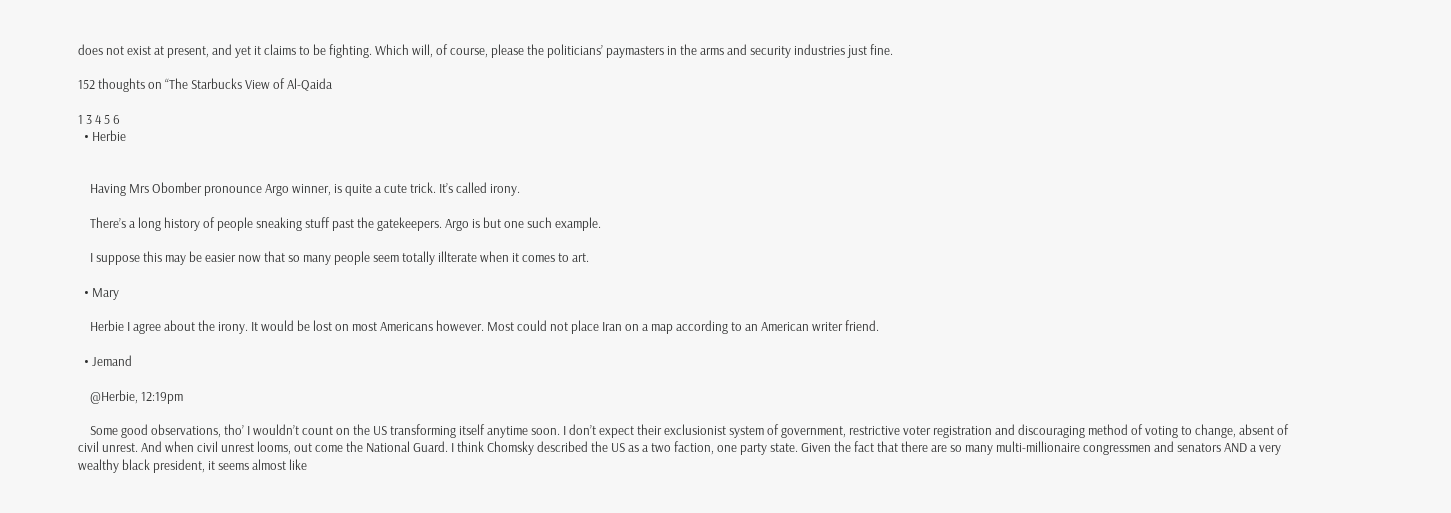does not exist at present, and yet it claims to be fighting. Which will, of course, please the politicians’ paymasters in the arms and security industries just fine.

152 thoughts on “The Starbucks View of Al-Qaida

1 3 4 5 6
  • Herbie


    Having Mrs Obomber pronounce Argo winner, is quite a cute trick. It’s called irony.

    There’s a long history of people sneaking stuff past the gatekeepers. Argo is but one such example.

    I suppose this may be easier now that so many people seem totally illterate when it comes to art.

  • Mary

    Herbie I agree about the irony. It would be lost on most Americans however. Most could not place Iran on a map according to an American writer friend.

  • Jemand

    @Herbie, 12:19pm

    Some good observations, tho’ I wouldn’t count on the US transforming itself anytime soon. I don’t expect their exclusionist system of government, restrictive voter registration and discouraging method of voting to change, absent of civil unrest. And when civil unrest looms, out come the National Guard. I think Chomsky described the US as a two faction, one party state. Given the fact that there are so many multi-millionaire congressmen and senators AND a very wealthy black president, it seems almost like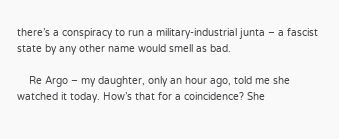there’s a conspiracy to run a military-industrial junta – a fascist state by any other name would smell as bad.

    Re Argo – my daughter, only an hour ago, told me she watched it today. How’s that for a coincidence? She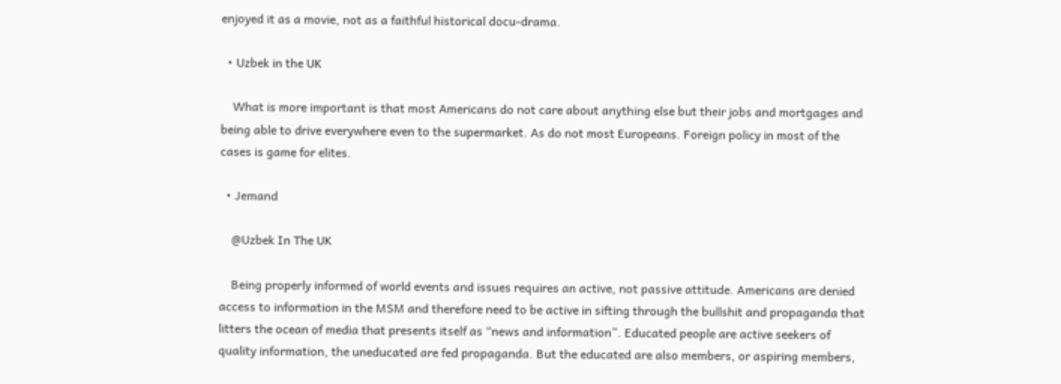enjoyed it as a movie, not as a faithful historical docu-drama.

  • Uzbek in the UK

    What is more important is that most Americans do not care about anything else but their jobs and mortgages and being able to drive everywhere even to the supermarket. As do not most Europeans. Foreign policy in most of the cases is game for elites.

  • Jemand

    @Uzbek In The UK

    Being properly informed of world events and issues requires an active, not passive attitude. Americans are denied access to information in the MSM and therefore need to be active in sifting through the bullshit and propaganda that litters the ocean of media that presents itself as “news and information”. Educated people are active seekers of quality information, the uneducated are fed propaganda. But the educated are also members, or aspiring members,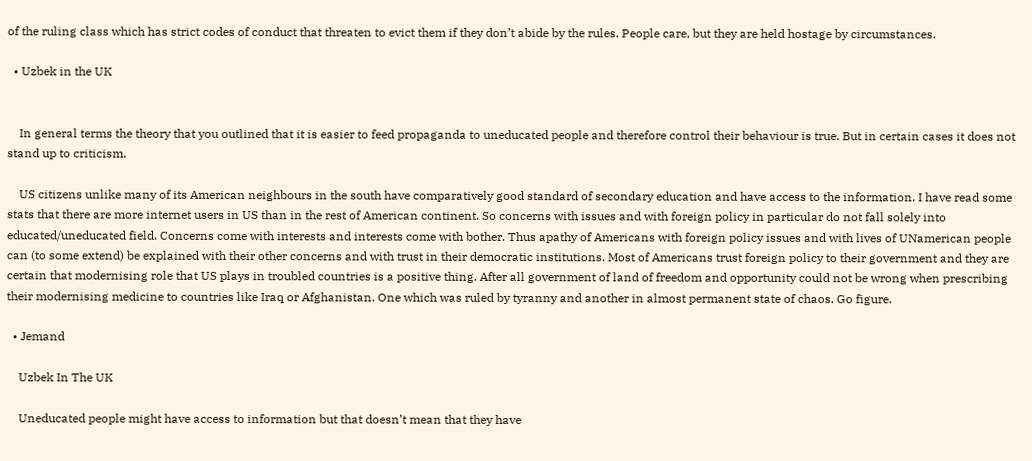of the ruling class which has strict codes of conduct that threaten to evict them if they don’t abide by the rules. People care, but they are held hostage by circumstances.

  • Uzbek in the UK


    In general terms the theory that you outlined that it is easier to feed propaganda to uneducated people and therefore control their behaviour is true. But in certain cases it does not stand up to criticism.

    US citizens unlike many of its American neighbours in the south have comparatively good standard of secondary education and have access to the information. I have read some stats that there are more internet users in US than in the rest of American continent. So concerns with issues and with foreign policy in particular do not fall solely into educated/uneducated field. Concerns come with interests and interests come with bother. Thus apathy of Americans with foreign policy issues and with lives of UNamerican people can (to some extend) be explained with their other concerns and with trust in their democratic institutions. Most of Americans trust foreign policy to their government and they are certain that modernising role that US plays in troubled countries is a positive thing. After all government of land of freedom and opportunity could not be wrong when prescribing their modernising medicine to countries like Iraq or Afghanistan. One which was ruled by tyranny and another in almost permanent state of chaos. Go figure.

  • Jemand

    Uzbek In The UK

    Uneducated people might have access to information but that doesn’t mean that they have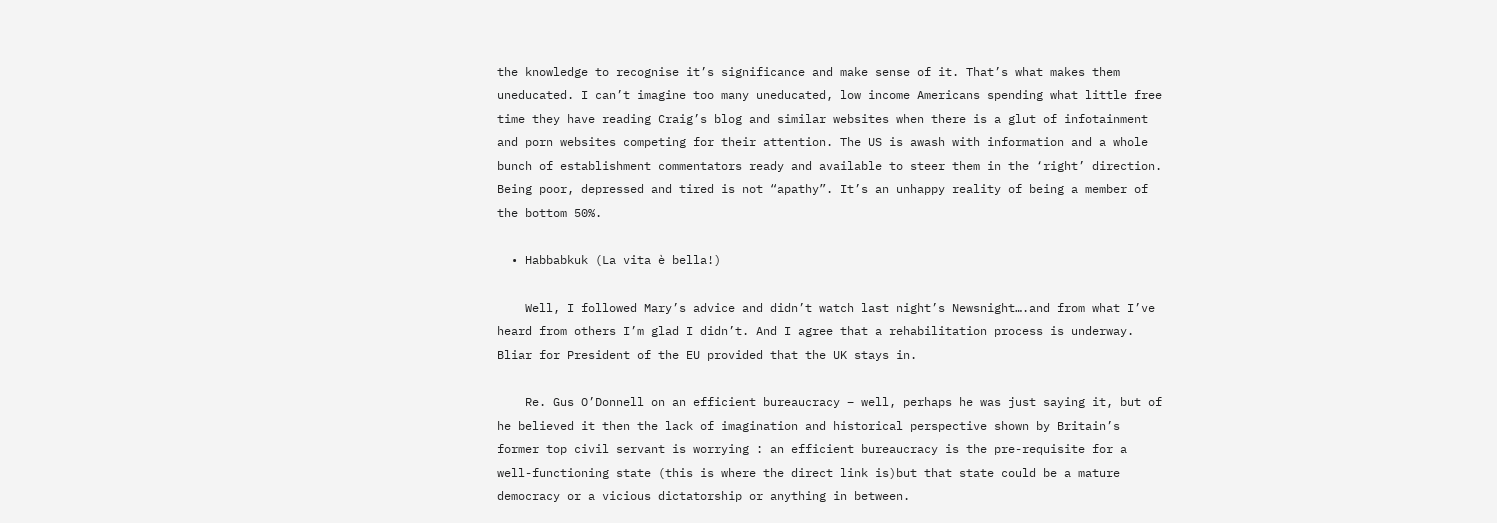the knowledge to recognise it’s significance and make sense of it. That’s what makes them uneducated. I can’t imagine too many uneducated, low income Americans spending what little free time they have reading Craig’s blog and similar websites when there is a glut of infotainment and porn websites competing for their attention. The US is awash with information and a whole bunch of establishment commentators ready and available to steer them in the ‘right’ direction. Being poor, depressed and tired is not “apathy”. It’s an unhappy reality of being a member of the bottom 50%.

  • Habbabkuk (La vita è bella!)

    Well, I followed Mary’s advice and didn’t watch last night’s Newsnight….and from what I’ve heard from others I’m glad I didn’t. And I agree that a rehabilitation process is underway. Bliar for President of the EU provided that the UK stays in.

    Re. Gus O’Donnell on an efficient bureaucracy – well, perhaps he was just saying it, but of he believed it then the lack of imagination and historical perspective shown by Britain’s former top civil servant is worrying : an efficient bureaucracy is the pre-requisite for a well-functioning state (this is where the direct link is)but that state could be a mature democracy or a vicious dictatorship or anything in between.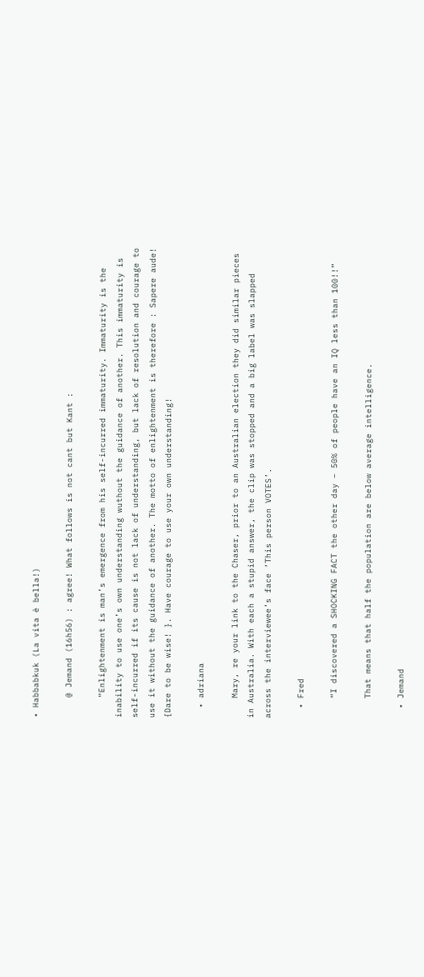• Habbabkuk (La vita è bella!)

    @ Jemand (16h56) : agree! What follows is not cant but Kant :

    “Enlightenment is man’s emergence from his self-incurred immaturity. Immaturity is the inability to use one’s own understanding wuthout the guidance of another. This immaturity is self-incurred if its cause is not lack of understanding, but lack of resolution and courage to use it without the guidance of another. The motto of enlightenment is therefore : Sapere aude! {Dare to be wise! }. Have courage to use your own understanding!

  • adriana

    Mary, re your link to the Chaser, prior to an Australian election they did similar pieces in Australia. With each a stupid answer, the clip was stopped and a big label was slapped across the interviewee’s face ‘This person VOTES’.

  • Fred

    “I discovered a SHOCKING FACT the other day – 50% of people have an IQ less than 100!!”

    That means that half the population are below average intelligence.

  • Jemand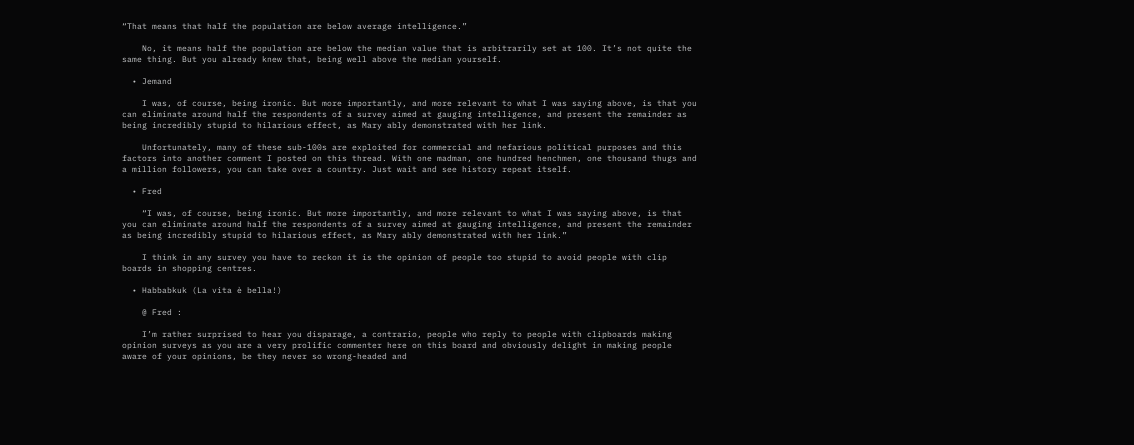“That means that half the population are below average intelligence.”

    No, it means half the population are below the median value that is arbitrarily set at 100. It’s not quite the same thing. But you already knew that, being well above the median yourself.

  • Jemand

    I was, of course, being ironic. But more importantly, and more relevant to what I was saying above, is that you can eliminate around half the respondents of a survey aimed at gauging intelligence, and present the remainder as being incredibly stupid to hilarious effect, as Mary ably demonstrated with her link.

    Unfortunately, many of these sub-100s are exploited for commercial and nefarious political purposes and this factors into another comment I posted on this thread. With one madman, one hundred henchmen, one thousand thugs and a million followers, you can take over a country. Just wait and see history repeat itself.

  • Fred

    “I was, of course, being ironic. But more importantly, and more relevant to what I was saying above, is that you can eliminate around half the respondents of a survey aimed at gauging intelligence, and present the remainder as being incredibly stupid to hilarious effect, as Mary ably demonstrated with her link.”

    I think in any survey you have to reckon it is the opinion of people too stupid to avoid people with clip boards in shopping centres.

  • Habbabkuk (La vita è bella!)

    @ Fred :

    I’m rather surprised to hear you disparage, a contrario, people who reply to people with clipboards making opinion surveys as you are a very prolific commenter here on this board and obviously delight in making people aware of your opinions, be they never so wrong-headed and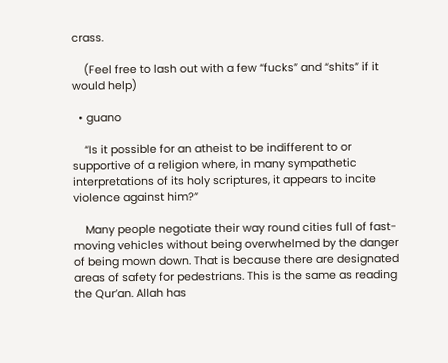crass.

    (Feel free to lash out with a few “fucks” and “shits” if it would help)

  • guano

    “Is it possible for an atheist to be indifferent to or supportive of a religion where, in many sympathetic interpretations of its holy scriptures, it appears to incite violence against him?”

    Many people negotiate their way round cities full of fast-moving vehicles without being overwhelmed by the danger of being mown down. That is because there are designated areas of safety for pedestrians. This is the same as reading the Qur’an. Allah has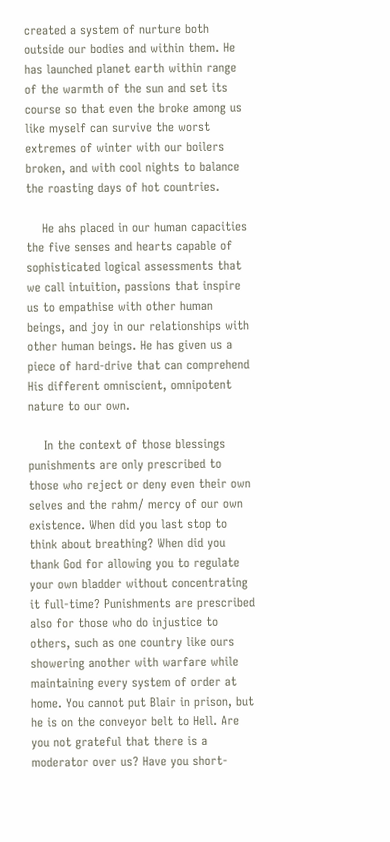created a system of nurture both outside our bodies and within them. He has launched planet earth within range of the warmth of the sun and set its course so that even the broke among us like myself can survive the worst extremes of winter with our boilers broken, and with cool nights to balance the roasting days of hot countries.

    He ahs placed in our human capacities the five senses and hearts capable of sophisticated logical assessments that we call intuition, passions that inspire us to empathise with other human beings, and joy in our relationships with other human beings. He has given us a piece of hard-drive that can comprehend His different omniscient, omnipotent nature to our own.

    In the context of those blessings punishments are only prescribed to those who reject or deny even their own selves and the rahm/ mercy of our own existence. When did you last stop to think about breathing? When did you thank God for allowing you to regulate your own bladder without concentrating it full-time? Punishments are prescribed also for those who do injustice to others, such as one country like ours showering another with warfare while maintaining every system of order at home. You cannot put Blair in prison, but he is on the conveyor belt to Hell. Are you not grateful that there is a moderator over us? Have you short-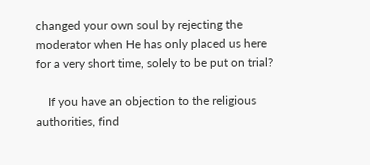changed your own soul by rejecting the moderator when He has only placed us here for a very short time, solely to be put on trial?

    If you have an objection to the religious authorities, find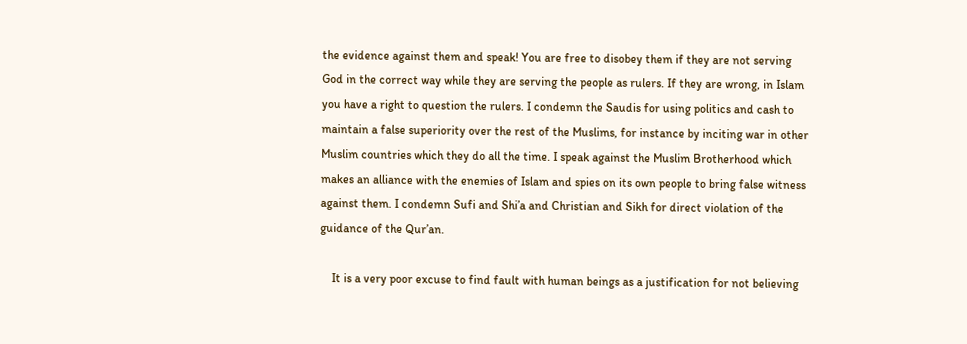the evidence against them and speak! You are free to disobey them if they are not serving God in the correct way while they are serving the people as rulers. If they are wrong, in Islam you have a right to question the rulers. I condemn the Saudis for using politics and cash to maintain a false superiority over the rest of the Muslims, for instance by inciting war in other Muslim countries which they do all the time. I speak against the Muslim Brotherhood which makes an alliance with the enemies of Islam and spies on its own people to bring false witness against them. I condemn Sufi and Shi’a and Christian and Sikh for direct violation of the guidance of the Qur’an.

    It is a very poor excuse to find fault with human beings as a justification for not believing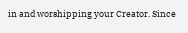in and worshipping your Creator. Since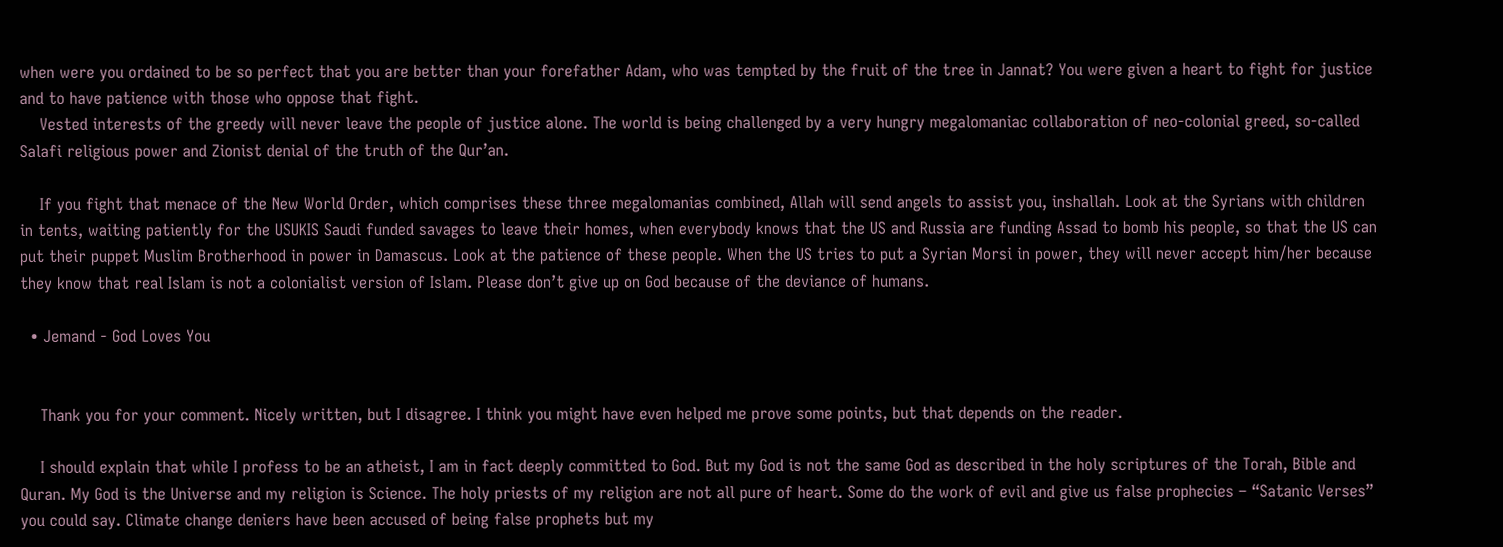when were you ordained to be so perfect that you are better than your forefather Adam, who was tempted by the fruit of the tree in Jannat? You were given a heart to fight for justice and to have patience with those who oppose that fight.
    Vested interests of the greedy will never leave the people of justice alone. The world is being challenged by a very hungry megalomaniac collaboration of neo-colonial greed, so-called Salafi religious power and Zionist denial of the truth of the Qur’an.

    If you fight that menace of the New World Order, which comprises these three megalomanias combined, Allah will send angels to assist you, inshallah. Look at the Syrians with children in tents, waiting patiently for the USUKIS Saudi funded savages to leave their homes, when everybody knows that the US and Russia are funding Assad to bomb his people, so that the US can put their puppet Muslim Brotherhood in power in Damascus. Look at the patience of these people. When the US tries to put a Syrian Morsi in power, they will never accept him/her because they know that real Islam is not a colonialist version of Islam. Please don’t give up on God because of the deviance of humans.

  • Jemand - God Loves You


    Thank you for your comment. Nicely written, but I disagree. I think you might have even helped me prove some points, but that depends on the reader.

    I should explain that while I profess to be an atheist, I am in fact deeply committed to God. But my God is not the same God as described in the holy scriptures of the Torah, Bible and Quran. My God is the Universe and my religion is Science. The holy priests of my religion are not all pure of heart. Some do the work of evil and give us false prophecies – “Satanic Verses” you could say. Climate change deniers have been accused of being false prophets but my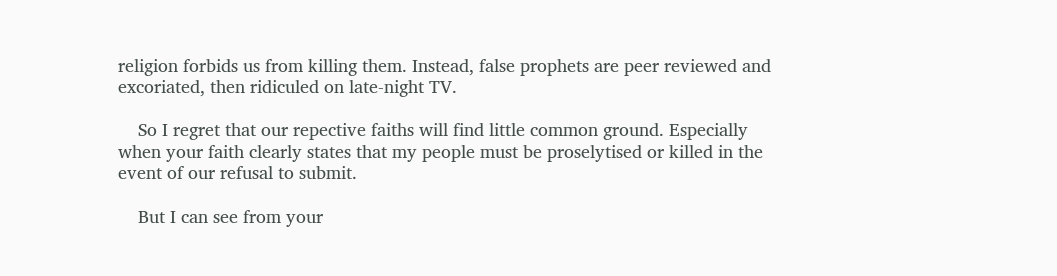religion forbids us from killing them. Instead, false prophets are peer reviewed and excoriated, then ridiculed on late-night TV.

    So I regret that our repective faiths will find little common ground. Especially when your faith clearly states that my people must be proselytised or killed in the event of our refusal to submit.

    But I can see from your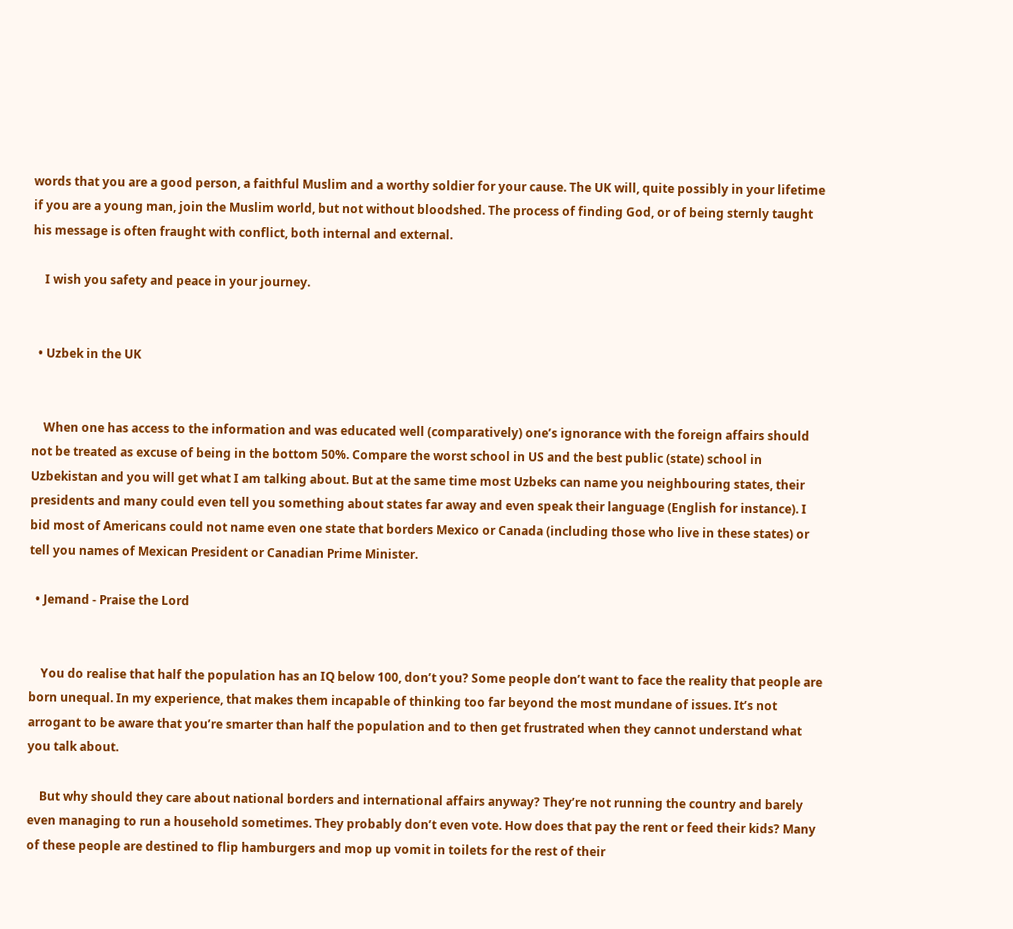words that you are a good person, a faithful Muslim and a worthy soldier for your cause. The UK will, quite possibly in your lifetime if you are a young man, join the Muslim world, but not without bloodshed. The process of finding God, or of being sternly taught his message is often fraught with conflict, both internal and external.

    I wish you safety and peace in your journey.


  • Uzbek in the UK


    When one has access to the information and was educated well (comparatively) one’s ignorance with the foreign affairs should not be treated as excuse of being in the bottom 50%. Compare the worst school in US and the best public (state) school in Uzbekistan and you will get what I am talking about. But at the same time most Uzbeks can name you neighbouring states, their presidents and many could even tell you something about states far away and even speak their language (English for instance). I bid most of Americans could not name even one state that borders Mexico or Canada (including those who live in these states) or tell you names of Mexican President or Canadian Prime Minister.

  • Jemand - Praise the Lord


    You do realise that half the population has an IQ below 100, don’t you? Some people don’t want to face the reality that people are born unequal. In my experience, that makes them incapable of thinking too far beyond the most mundane of issues. It’s not arrogant to be aware that you’re smarter than half the population and to then get frustrated when they cannot understand what you talk about.

    But why should they care about national borders and international affairs anyway? They’re not running the country and barely even managing to run a household sometimes. They probably don’t even vote. How does that pay the rent or feed their kids? Many of these people are destined to flip hamburgers and mop up vomit in toilets for the rest of their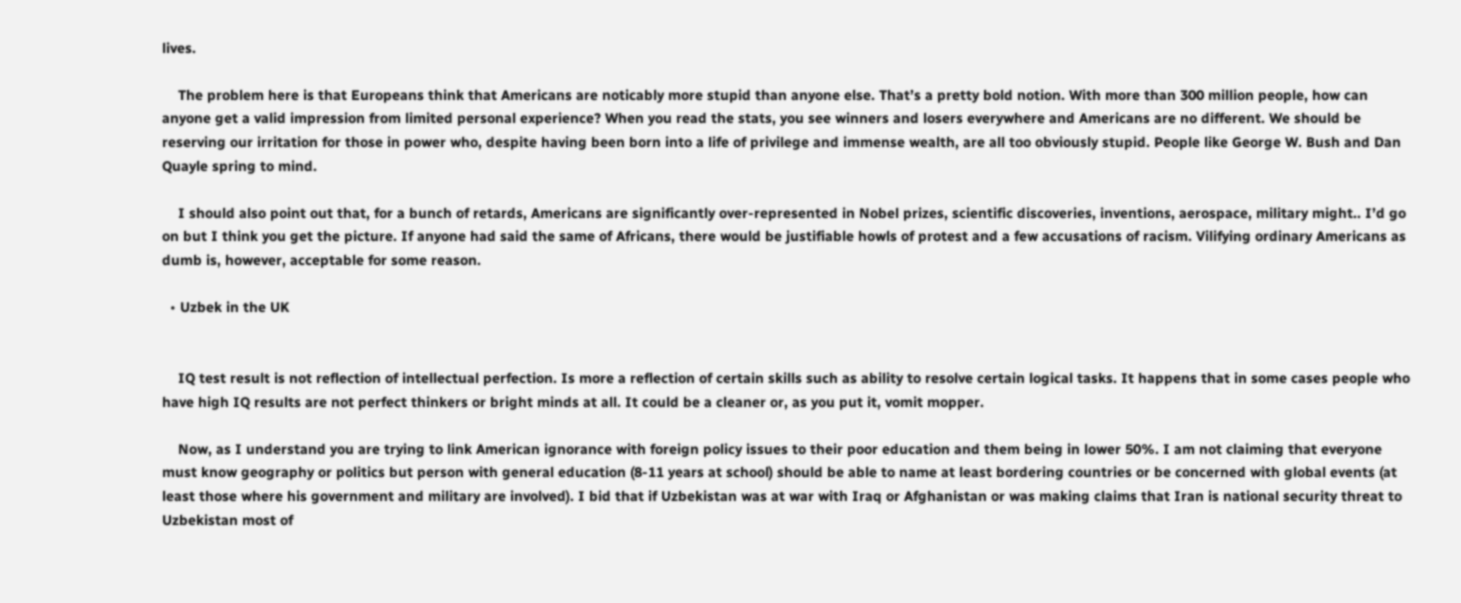lives.

    The problem here is that Europeans think that Americans are noticably more stupid than anyone else. That’s a pretty bold notion. With more than 300 million people, how can anyone get a valid impression from limited personal experience? When you read the stats, you see winners and losers everywhere and Americans are no different. We should be reserving our irritation for those in power who, despite having been born into a life of privilege and immense wealth, are all too obviously stupid. People like George W. Bush and Dan Quayle spring to mind.

    I should also point out that, for a bunch of retards, Americans are significantly over-represented in Nobel prizes, scientific discoveries, inventions, aerospace, military might.. I’d go on but I think you get the picture. If anyone had said the same of Africans, there would be justifiable howls of protest and a few accusations of racism. Vilifying ordinary Americans as dumb is, however, acceptable for some reason.

  • Uzbek in the UK


    IQ test result is not reflection of intellectual perfection. Is more a reflection of certain skills such as ability to resolve certain logical tasks. It happens that in some cases people who have high IQ results are not perfect thinkers or bright minds at all. It could be a cleaner or, as you put it, vomit mopper.

    Now, as I understand you are trying to link American ignorance with foreign policy issues to their poor education and them being in lower 50%. I am not claiming that everyone must know geography or politics but person with general education (8-11 years at school) should be able to name at least bordering countries or be concerned with global events (at least those where his government and military are involved). I bid that if Uzbekistan was at war with Iraq or Afghanistan or was making claims that Iran is national security threat to Uzbekistan most of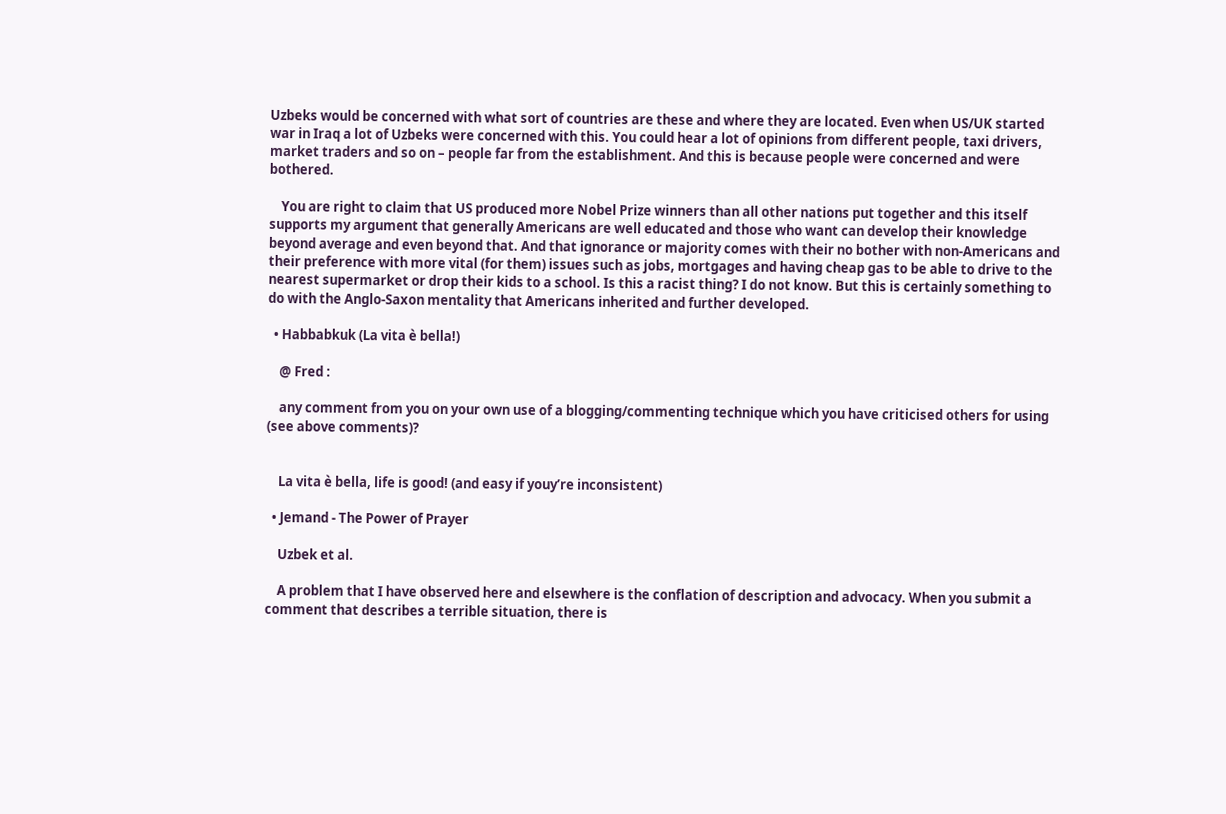Uzbeks would be concerned with what sort of countries are these and where they are located. Even when US/UK started war in Iraq a lot of Uzbeks were concerned with this. You could hear a lot of opinions from different people, taxi drivers, market traders and so on – people far from the establishment. And this is because people were concerned and were bothered.

    You are right to claim that US produced more Nobel Prize winners than all other nations put together and this itself supports my argument that generally Americans are well educated and those who want can develop their knowledge beyond average and even beyond that. And that ignorance or majority comes with their no bother with non-Americans and their preference with more vital (for them) issues such as jobs, mortgages and having cheap gas to be able to drive to the nearest supermarket or drop their kids to a school. Is this a racist thing? I do not know. But this is certainly something to do with the Anglo-Saxon mentality that Americans inherited and further developed.

  • Habbabkuk (La vita è bella!)

    @ Fred :

    any comment from you on your own use of a blogging/commenting technique which you have criticised others for using (see above comments)?


    La vita è bella, life is good! (and easy if youy’re inconsistent)

  • Jemand - The Power of Prayer

    Uzbek et al.

    A problem that I have observed here and elsewhere is the conflation of description and advocacy. When you submit a comment that describes a terrible situation, there is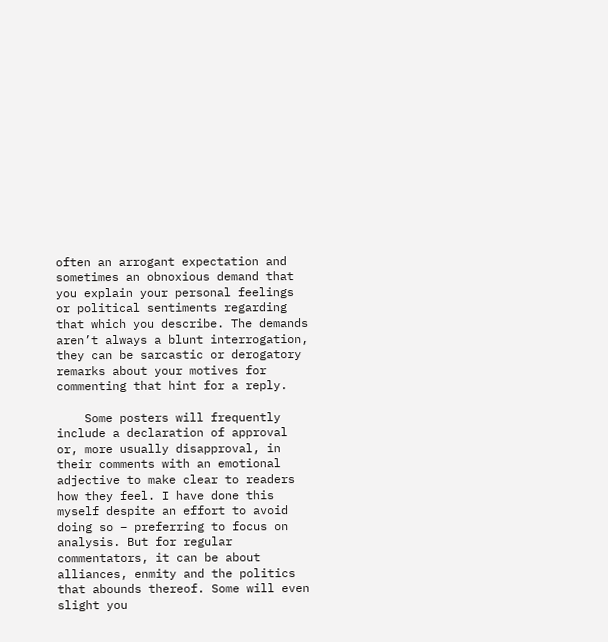often an arrogant expectation and sometimes an obnoxious demand that you explain your personal feelings or political sentiments regarding that which you describe. The demands aren’t always a blunt interrogation, they can be sarcastic or derogatory remarks about your motives for commenting that hint for a reply.

    Some posters will frequently include a declaration of approval or, more usually disapproval, in their comments with an emotional adjective to make clear to readers how they feel. I have done this myself despite an effort to avoid doing so – preferring to focus on analysis. But for regular commentators, it can be about alliances, enmity and the politics that abounds thereof. Some will even slight you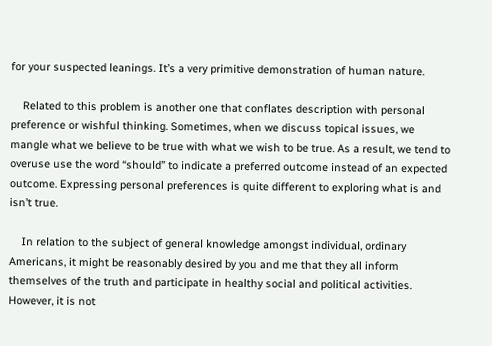for your suspected leanings. It’s a very primitive demonstration of human nature.

    Related to this problem is another one that conflates description with personal preference or wishful thinking. Sometimes, when we discuss topical issues, we mangle what we believe to be true with what we wish to be true. As a result, we tend to overuse use the word “should” to indicate a preferred outcome instead of an expected outcome. Expressing personal preferences is quite different to exploring what is and isn’t true.

    In relation to the subject of general knowledge amongst individual, ordinary Americans, it might be reasonably desired by you and me that they all inform themselves of the truth and participate in healthy social and political activities. However, it is not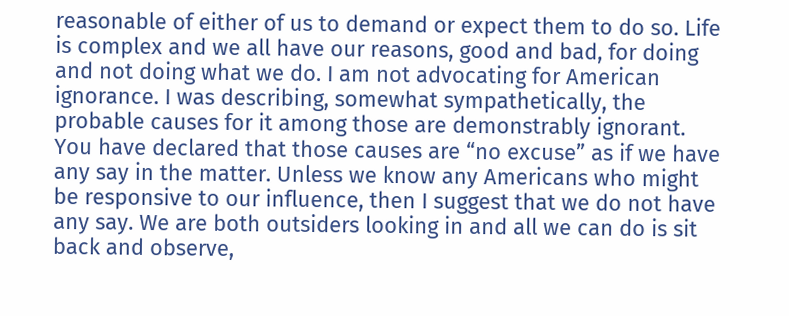reasonable of either of us to demand or expect them to do so. Life is complex and we all have our reasons, good and bad, for doing and not doing what we do. I am not advocating for American ignorance. I was describing, somewhat sympathetically, the probable causes for it among those are demonstrably ignorant. You have declared that those causes are “no excuse” as if we have any say in the matter. Unless we know any Americans who might be responsive to our influence, then I suggest that we do not have any say. We are both outsiders looking in and all we can do is sit back and observe,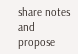share notes and propose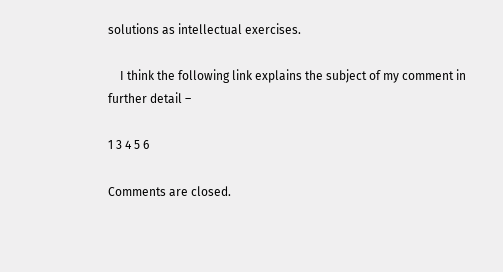solutions as intellectual exercises.

    I think the following link explains the subject of my comment in further detail –

1 3 4 5 6

Comments are closed.